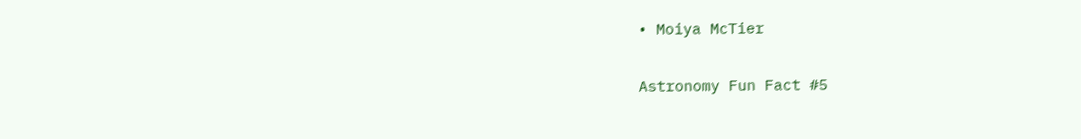• Moiya McTier

Astronomy Fun Fact #5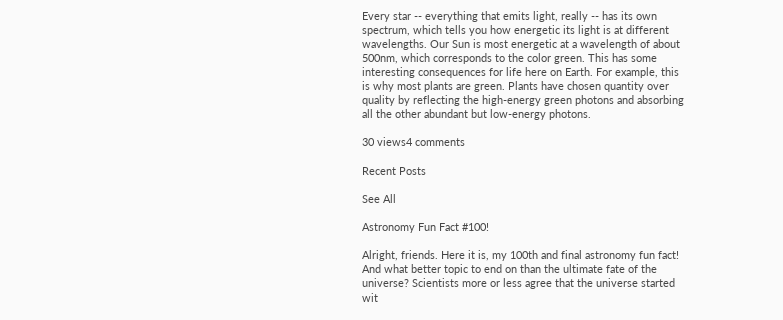Every star -- everything that emits light, really -- has its own spectrum, which tells you how energetic its light is at different wavelengths. Our Sun is most energetic at a wavelength of about 500nm, which corresponds to the color green. This has some interesting consequences for life here on Earth. For example, this is why most plants are green. Plants have chosen quantity over quality by reflecting the high-energy green photons and absorbing all the other abundant but low-energy photons.

30 views4 comments

Recent Posts

See All

Astronomy Fun Fact #100!

Alright, friends. Here it is, my 100th and final astronomy fun fact! And what better topic to end on than the ultimate fate of the universe? Scientists more or less agree that the universe started wit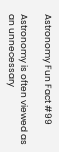Astronomy Fun Fact #99

Astronomy is often viewed as an unnecessary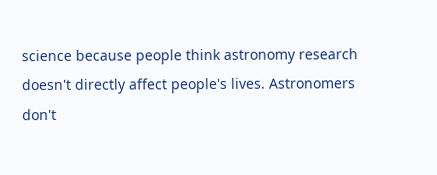science because people think astronomy research doesn't directly affect people's lives. Astronomers don't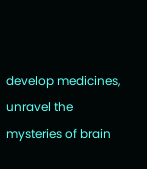develop medicines, unravel the mysteries of brain